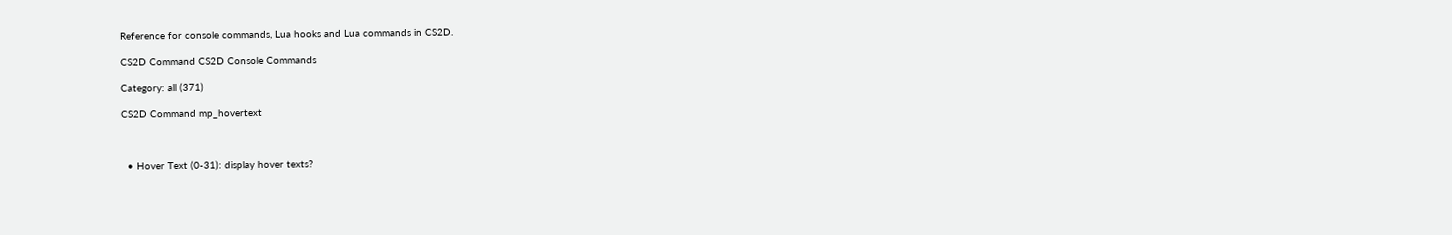Reference for console commands, Lua hooks and Lua commands in CS2D.

CS2D Command CS2D Console Commands

Category: all (371)

CS2D Command mp_hovertext



  • Hover Text (0-31): display hover texts?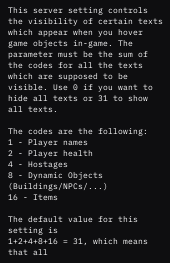This server setting controls the visibility of certain texts which appear when you hover game objects in-game. The parameter must be the sum of the codes for all the texts which are supposed to be visible. Use 0 if you want to hide all texts or 31 to show all texts.

The codes are the following:
1 - Player names
2 - Player health
4 - Hostages
8 - Dynamic Objects (Buildings/NPCs/...)
16 - Items

The default value for this setting is
1+2+4+8+16 = 31, which means that all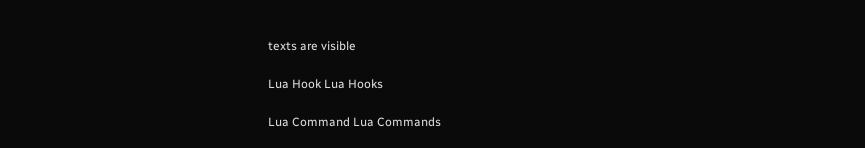texts are visible

Lua Hook Lua Hooks

Lua Command Lua Commands